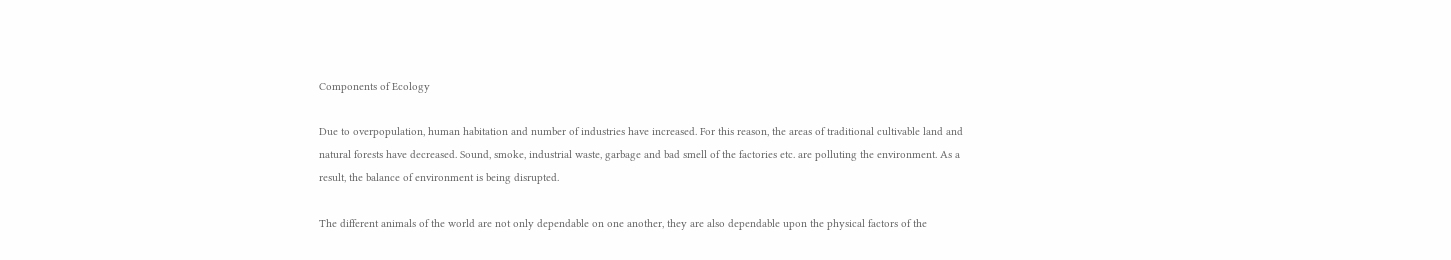Components of Ecology

Due to overpopulation, human habitation and number of industries have increased. For this reason, the areas of traditional cultivable land and natural forests have decreased. Sound, smoke, industrial waste, garbage and bad smell of the factories etc. are polluting the environment. As a result, the balance of environment is being disrupted.

The different animals of the world are not only dependable on one another, they are also dependable upon the physical factors of the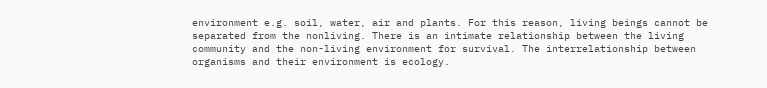environment e.g. soil, water, air and plants. For this reason, living beings cannot be separated from the nonliving. There is an intimate relationship between the living community and the non-living environment for survival. The interrelationship between organisms and their environment is ecology.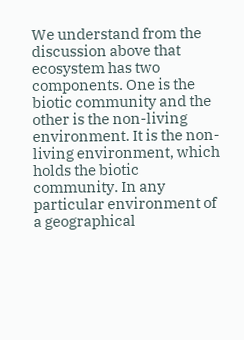We understand from the discussion above that ecosystem has two components. One is the biotic community and the other is the non-living environment. It is the non-living environment, which holds the biotic community. In any particular environment of a geographical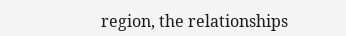region, the relationships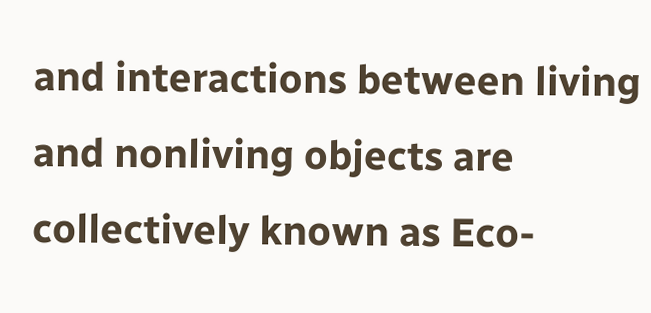and interactions between living and nonliving objects are collectively known as Eco-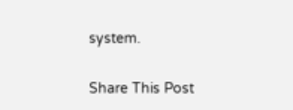system.

Share This Post